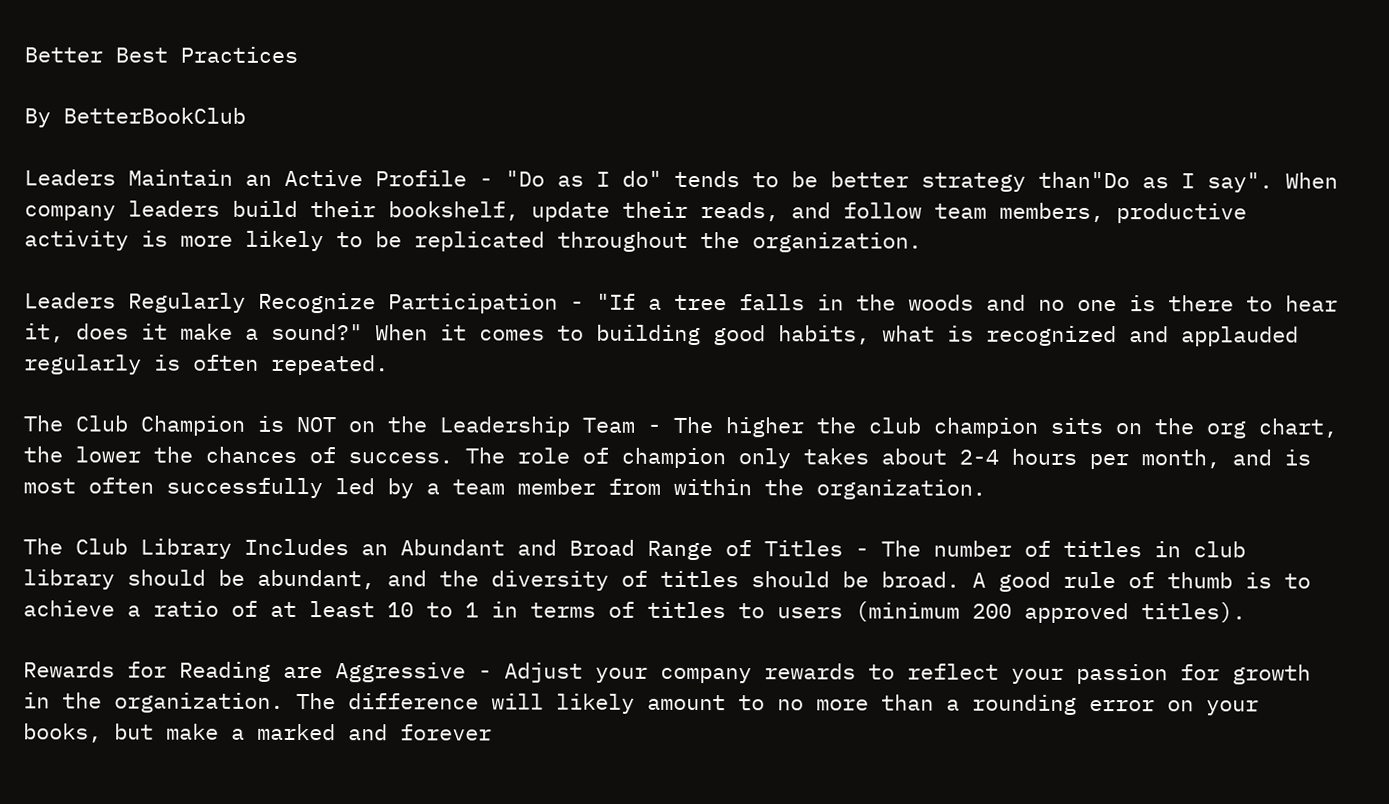Better Best Practices

By BetterBookClub

Leaders Maintain an Active Profile - "Do as I do" tends to be better strategy than"Do as I say". When company leaders build their bookshelf, update their reads, and follow team members, productive activity is more likely to be replicated throughout the organization.

Leaders Regularly Recognize Participation - "If a tree falls in the woods and no one is there to hear it, does it make a sound?" When it comes to building good habits, what is recognized and applauded regularly is often repeated.

The Club Champion is NOT on the Leadership Team - The higher the club champion sits on the org chart, the lower the chances of success. The role of champion only takes about 2-4 hours per month, and is most often successfully led by a team member from within the organization.

The Club Library Includes an Abundant and Broad Range of Titles - The number of titles in club library should be abundant, and the diversity of titles should be broad. A good rule of thumb is to achieve a ratio of at least 10 to 1 in terms of titles to users (minimum 200 approved titles).

Rewards for Reading are Aggressive - Adjust your company rewards to reflect your passion for growth in the organization. The difference will likely amount to no more than a rounding error on your books, but make a marked and forever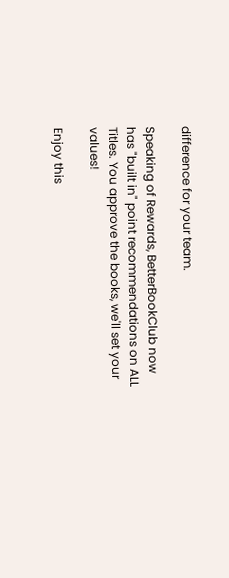difference for your team.

Speaking of Rewards, BetterBookClub now has "built in" point recommendations on ALL Titles. You approve the books, we'll set your values!

Enjoy this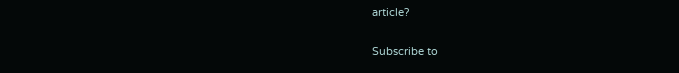article?

Subscribe to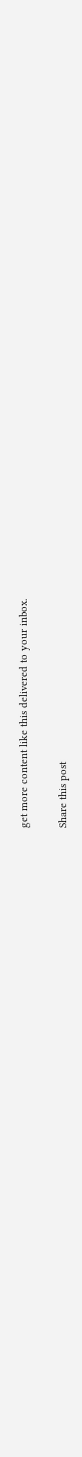get more content like this delivered to your inbox.

Share this post